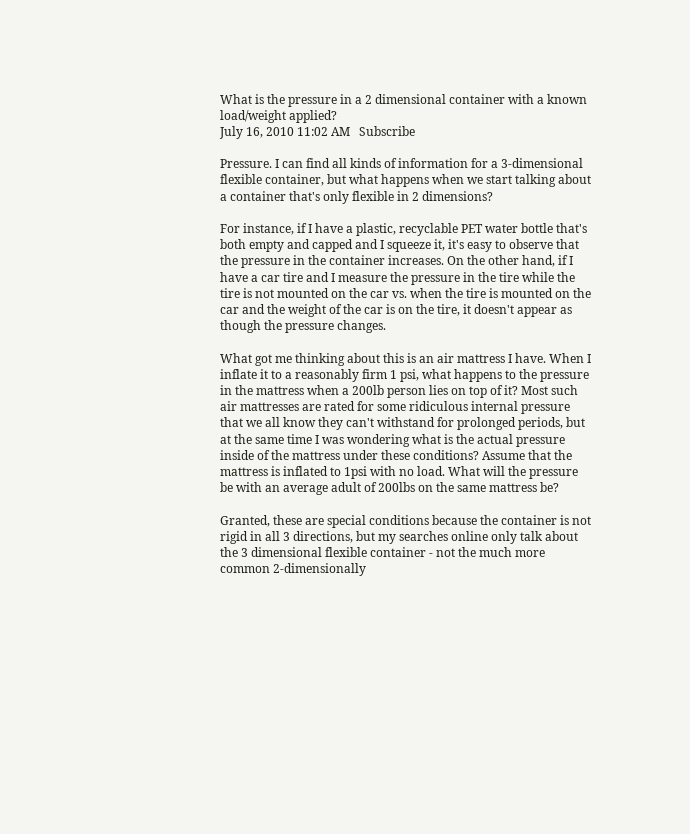What is the pressure in a 2 dimensional container with a known load/weight applied?
July 16, 2010 11:02 AM   Subscribe

Pressure. I can find all kinds of information for a 3-dimensional flexible container, but what happens when we start talking about a container that's only flexible in 2 dimensions?

For instance, if I have a plastic, recyclable PET water bottle that's both empty and capped and I squeeze it, it's easy to observe that the pressure in the container increases. On the other hand, if I have a car tire and I measure the pressure in the tire while the tire is not mounted on the car vs. when the tire is mounted on the car and the weight of the car is on the tire, it doesn't appear as though the pressure changes.

What got me thinking about this is an air mattress I have. When I inflate it to a reasonably firm 1 psi, what happens to the pressure in the mattress when a 200lb person lies on top of it? Most such air mattresses are rated for some ridiculous internal pressure that we all know they can't withstand for prolonged periods, but at the same time I was wondering what is the actual pressure inside of the mattress under these conditions? Assume that the mattress is inflated to 1psi with no load. What will the pressure be with an average adult of 200lbs on the same mattress be?

Granted, these are special conditions because the container is not rigid in all 3 directions, but my searches online only talk about the 3 dimensional flexible container - not the much more common 2-dimensionally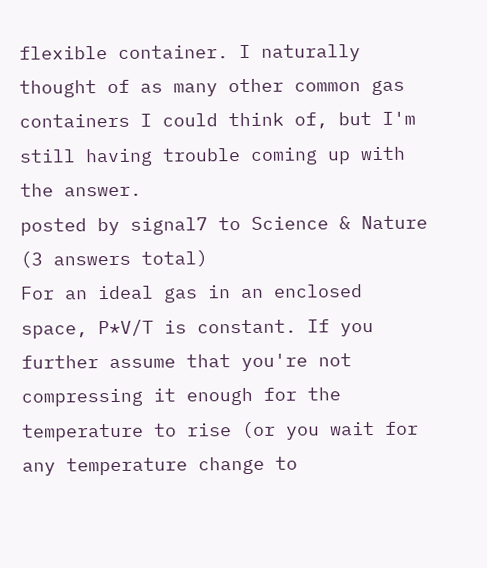flexible container. I naturally thought of as many other common gas containers I could think of, but I'm still having trouble coming up with the answer.
posted by signal7 to Science & Nature (3 answers total)
For an ideal gas in an enclosed space, P*V/T is constant. If you further assume that you're not compressing it enough for the temperature to rise (or you wait for any temperature change to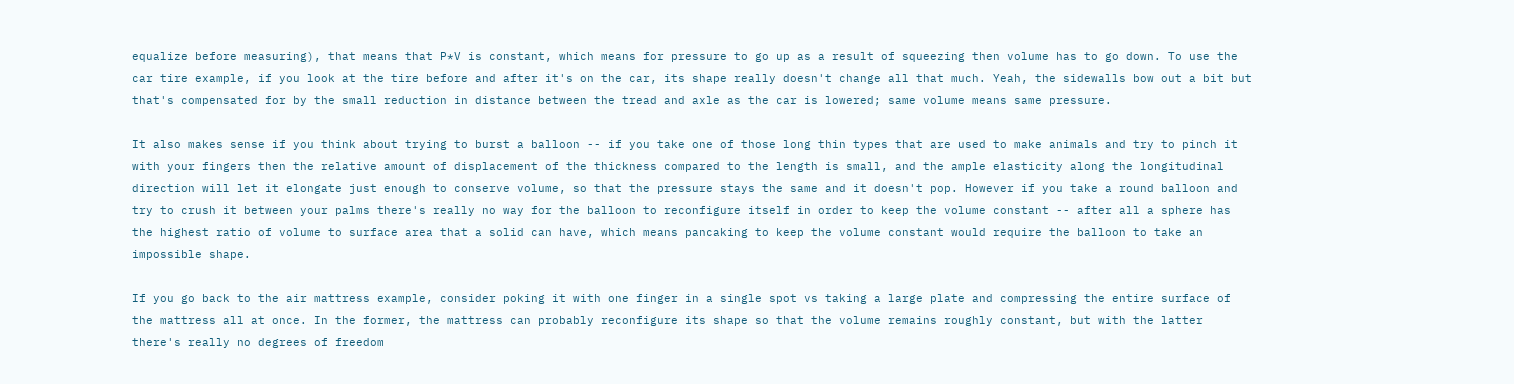equalize before measuring), that means that P*V is constant, which means for pressure to go up as a result of squeezing then volume has to go down. To use the car tire example, if you look at the tire before and after it's on the car, its shape really doesn't change all that much. Yeah, the sidewalls bow out a bit but that's compensated for by the small reduction in distance between the tread and axle as the car is lowered; same volume means same pressure.

It also makes sense if you think about trying to burst a balloon -- if you take one of those long thin types that are used to make animals and try to pinch it with your fingers then the relative amount of displacement of the thickness compared to the length is small, and the ample elasticity along the longitudinal direction will let it elongate just enough to conserve volume, so that the pressure stays the same and it doesn't pop. However if you take a round balloon and try to crush it between your palms there's really no way for the balloon to reconfigure itself in order to keep the volume constant -- after all a sphere has the highest ratio of volume to surface area that a solid can have, which means pancaking to keep the volume constant would require the balloon to take an impossible shape.

If you go back to the air mattress example, consider poking it with one finger in a single spot vs taking a large plate and compressing the entire surface of the mattress all at once. In the former, the mattress can probably reconfigure its shape so that the volume remains roughly constant, but with the latter there's really no degrees of freedom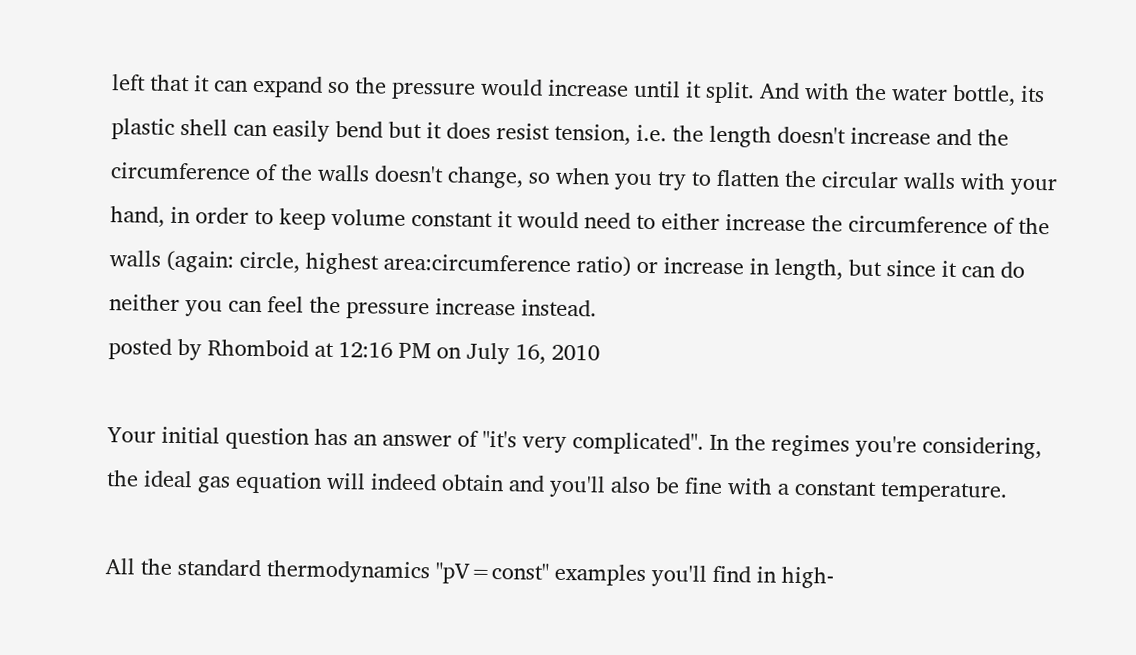left that it can expand so the pressure would increase until it split. And with the water bottle, its plastic shell can easily bend but it does resist tension, i.e. the length doesn't increase and the circumference of the walls doesn't change, so when you try to flatten the circular walls with your hand, in order to keep volume constant it would need to either increase the circumference of the walls (again: circle, highest area:circumference ratio) or increase in length, but since it can do neither you can feel the pressure increase instead.
posted by Rhomboid at 12:16 PM on July 16, 2010

Your initial question has an answer of "it's very complicated". In the regimes you're considering, the ideal gas equation will indeed obtain and you'll also be fine with a constant temperature.

All the standard thermodynamics "pV=const" examples you'll find in high-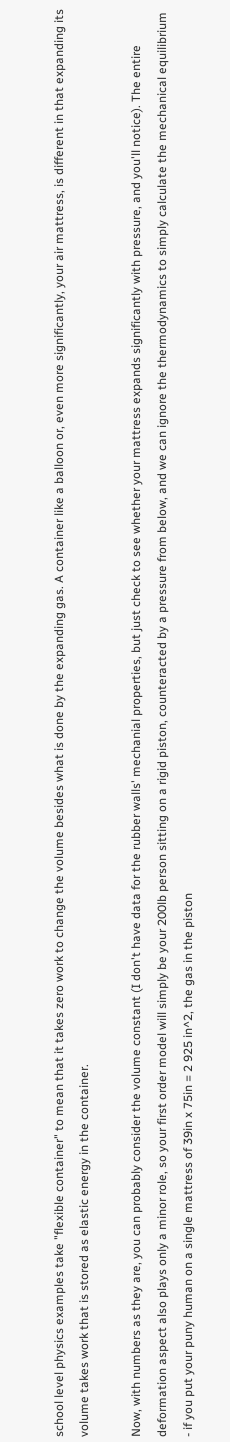school level physics examples take "flexible container" to mean that it takes zero work to change the volume besides what is done by the expanding gas. A container like a balloon or, even more significantly, your air mattress, is different in that expanding its volume takes work that is stored as elastic energy in the container.

Now, with numbers as they are, you can probably consider the volume constant (I don't have data for the rubber walls' mechanial properties, but just check to see whether your mattress expands significantly with pressure, and you'll notice). The entire deformation aspect also plays only a minor role, so your first order model will simply be your 200lb person sitting on a rigid piston, counteracted by a pressure from below, and we can ignore the thermodynamics to simply calculate the mechanical equilibrium - if you put your puny human on a single mattress of 39in x 75in = 2 925 in^2, the gas in the piston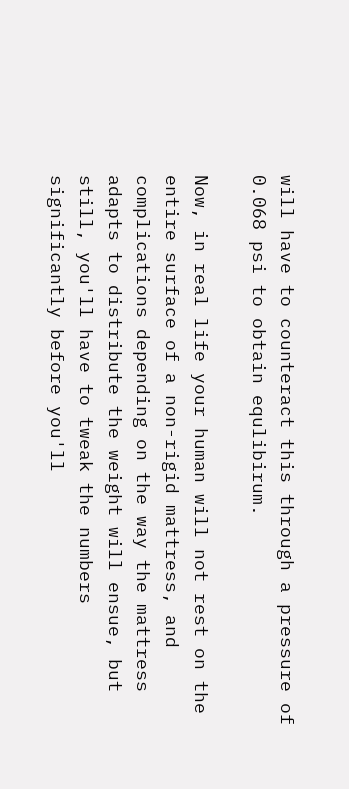will have to counteract this through a pressure of 0.068 psi to obtain equlibirum.

Now, in real life your human will not rest on the entire surface of a non-rigid mattress, and complications depending on the way the mattress adapts to distribute the weight will ensue, but still, you'll have to tweak the numbers significantly before you'll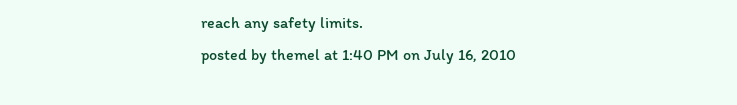reach any safety limits.
posted by themel at 1:40 PM on July 16, 2010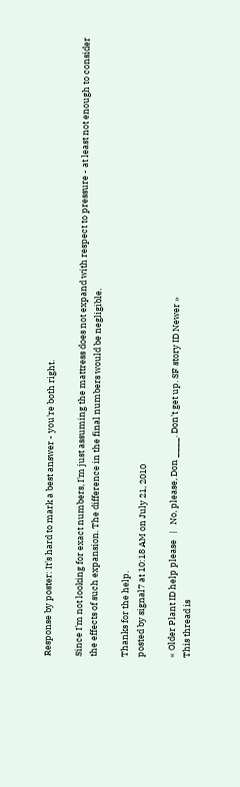Response by poster: It's hard to mark a best answer - you're both right.

Since I'm not looking for exact numbers, I'm just assuming the mattress does not expand with respect to pressure - at least not enough to consider the effects of such expansion. The difference in the final numbers would be negligible.

Thanks for the help.
posted by signal7 at 10:18 AM on July 21, 2010

« Older Plant ID help please   |   No, please, Don ____. Don't get up. SF story ID Newer »
This thread is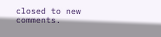closed to new comments.